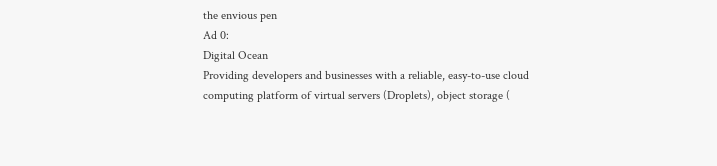the envious pen
Ad 0:
Digital Ocean
Providing developers and businesses with a reliable, easy-to-use cloud computing platform of virtual servers (Droplets), object storage (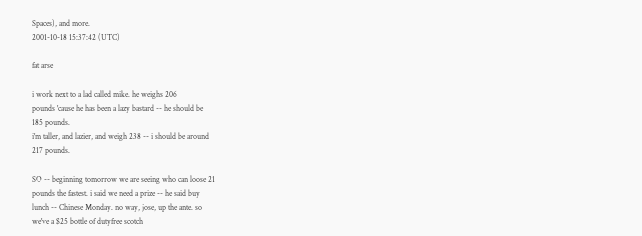Spaces), and more.
2001-10-18 15:37:42 (UTC)

fat arse

i work next to a lad called mike. he weighs 206
pounds 'cause he has been a lazy bastard -- he should be
185 pounds.
i'm taller, and lazier, and weigh 238 -- i should be around
217 pounds.

SO -- beginning tomorrow we are seeing who can loose 21
pounds the fastest. i said we need a prize -- he said buy
lunch -- Chinese Monday. no way, jose, up the ante. so
we've a $25 bottle of dutyfree scotch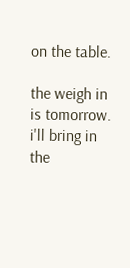on the table.

the weigh in is tomorrow. i'll bring in the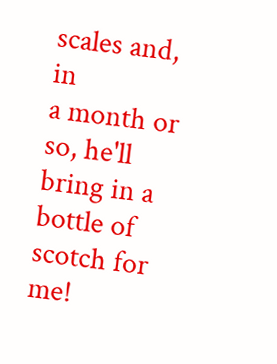scales and, in
a month or so, he'll bring in a bottle of scotch for me!